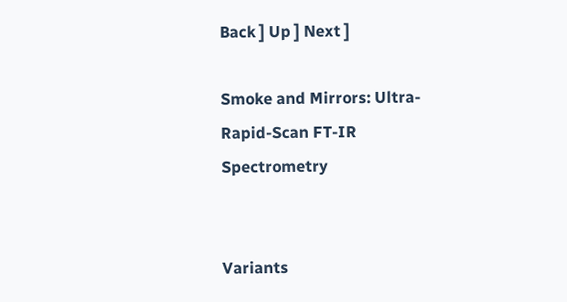Back ] Up ] Next ]

Smoke and Mirrors: Ultra-Rapid-Scan FT-IR Spectrometry


Variants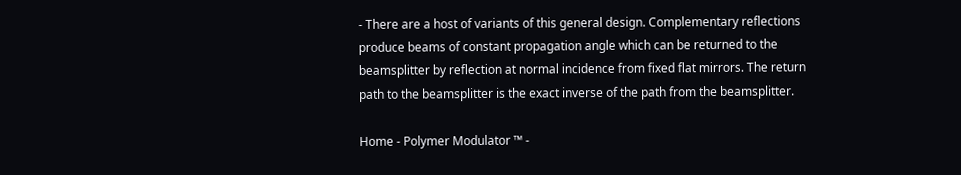- There are a host of variants of this general design. Complementary reflections produce beams of constant propagation angle which can be returned to the beamsplitter by reflection at normal incidence from fixed flat mirrors. The return path to the beamsplitter is the exact inverse of the path from the beamsplitter.

Home - Polymer Modulator ™ -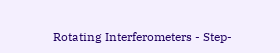Rotating Interferometers - Step-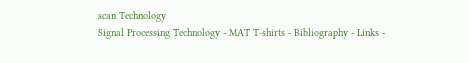scan Technology
Signal Processing Technology - MAT T-shirts - Bibliography - Links -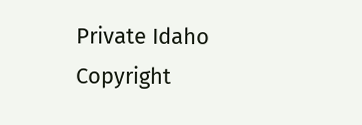Private Idaho
Copyright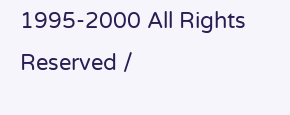1995-2000 All Rights Reserved /